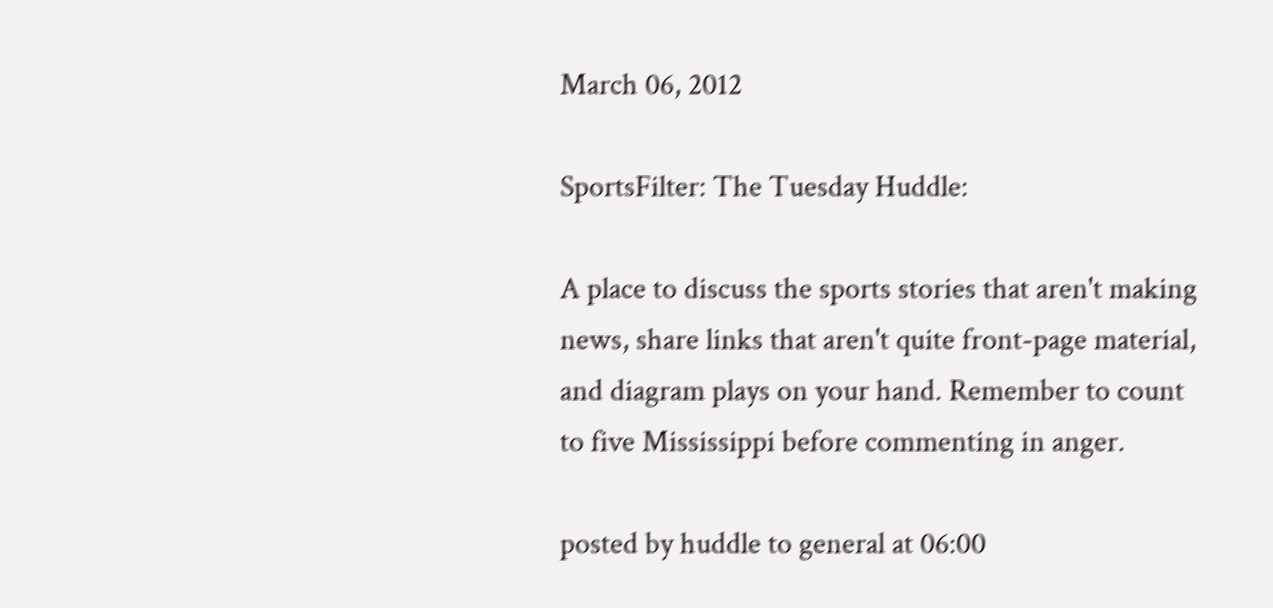March 06, 2012

SportsFilter: The Tuesday Huddle:

A place to discuss the sports stories that aren't making news, share links that aren't quite front-page material, and diagram plays on your hand. Remember to count to five Mississippi before commenting in anger.

posted by huddle to general at 06:00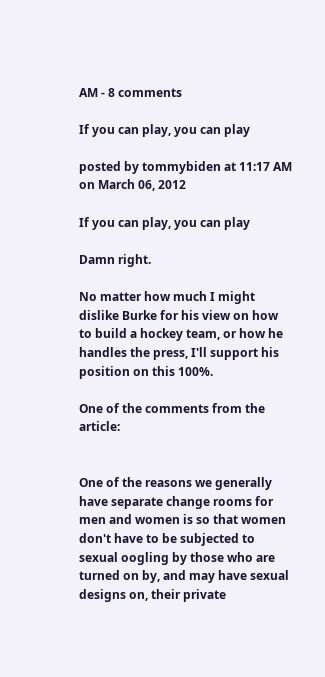AM - 8 comments

If you can play, you can play

posted by tommybiden at 11:17 AM on March 06, 2012

If you can play, you can play

Damn right.

No matter how much I might dislike Burke for his view on how to build a hockey team, or how he handles the press, I'll support his position on this 100%.

One of the comments from the article:


One of the reasons we generally have separate change rooms for men and women is so that women don't have to be subjected to sexual oogling by those who are turned on by, and may have sexual designs on, their private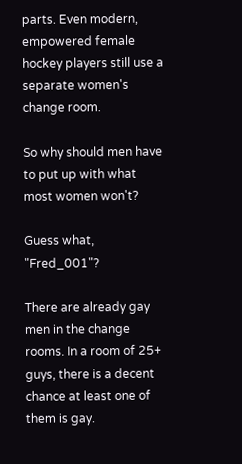parts. Even modern, empowered female hockey players still use a separate women's change room.

So why should men have to put up with what most women won't?

Guess what, "Fred_001"?

There are already gay men in the change rooms. In a room of 25+ guys, there is a decent chance at least one of them is gay.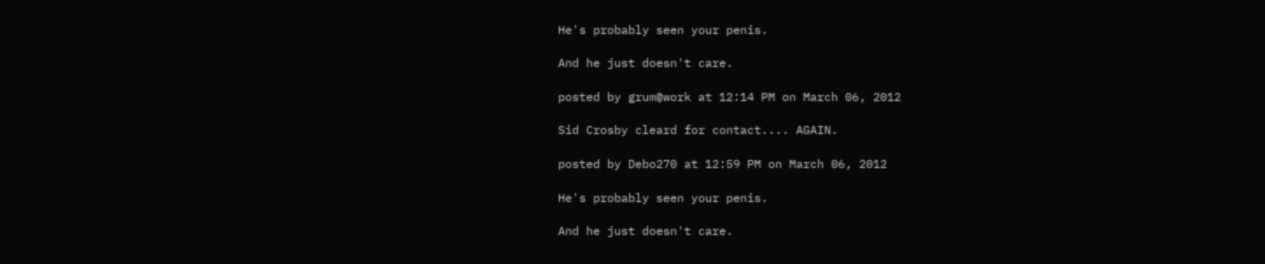He's probably seen your penis.

And he just doesn't care.

posted by grum@work at 12:14 PM on March 06, 2012

Sid Crosby cleard for contact.... AGAIN.

posted by Debo270 at 12:59 PM on March 06, 2012

He's probably seen your penis.

And he just doesn't care.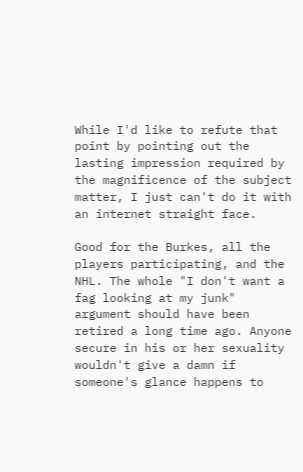While I'd like to refute that point by pointing out the lasting impression required by the magnificence of the subject matter, I just can't do it with an internet straight face.

Good for the Burkes, all the players participating, and the NHL. The whole "I don't want a fag looking at my junk" argument should have been retired a long time ago. Anyone secure in his or her sexuality wouldn't give a damn if someone's glance happens to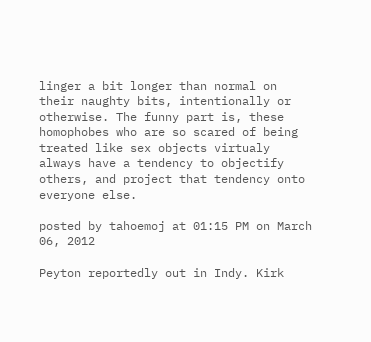linger a bit longer than normal on their naughty bits, intentionally or otherwise. The funny part is, these homophobes who are so scared of being treated like sex objects virtualy always have a tendency to objectify others, and project that tendency onto everyone else.

posted by tahoemoj at 01:15 PM on March 06, 2012

Peyton reportedly out in Indy. Kirk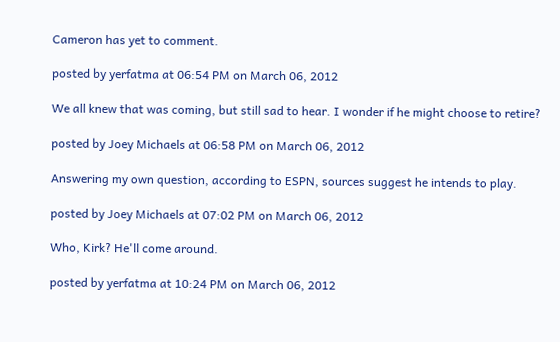Cameron has yet to comment.

posted by yerfatma at 06:54 PM on March 06, 2012

We all knew that was coming, but still sad to hear. I wonder if he might choose to retire?

posted by Joey Michaels at 06:58 PM on March 06, 2012

Answering my own question, according to ESPN, sources suggest he intends to play.

posted by Joey Michaels at 07:02 PM on March 06, 2012

Who, Kirk? He'll come around.

posted by yerfatma at 10:24 PM on March 06, 2012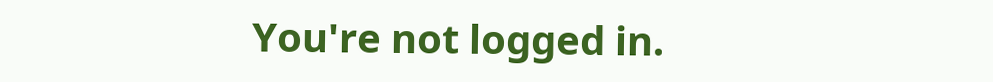You're not logged in.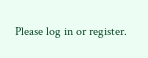Please log in or register.